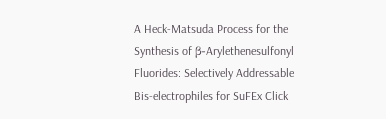A Heck-Matsuda Process for the Synthesis of β-Arylethenesulfonyl Fluorides: Selectively Addressable Bis-electrophiles for SuFEx Click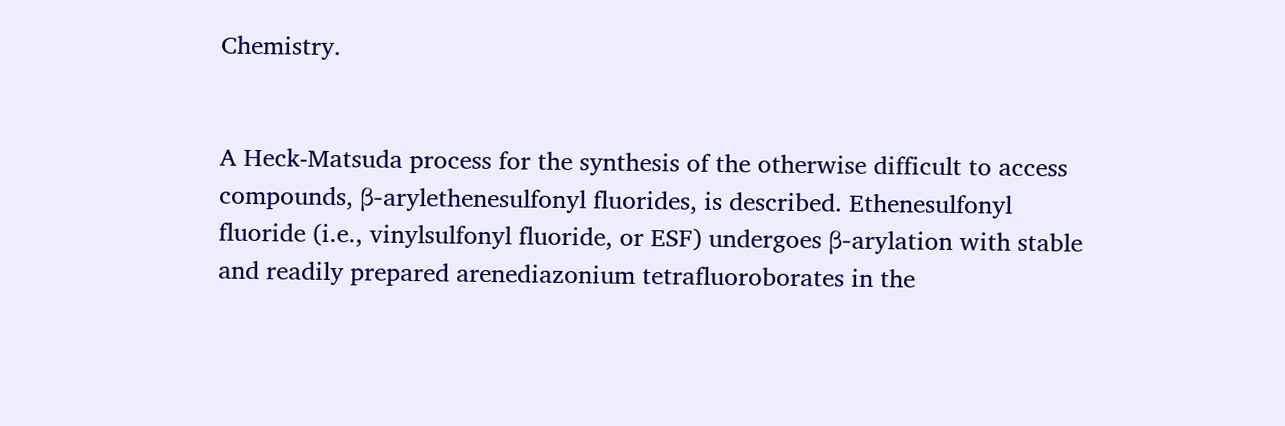Chemistry.


A Heck-Matsuda process for the synthesis of the otherwise difficult to access compounds, β-arylethenesulfonyl fluorides, is described. Ethenesulfonyl fluoride (i.e., vinylsulfonyl fluoride, or ESF) undergoes β-arylation with stable and readily prepared arenediazonium tetrafluoroborates in the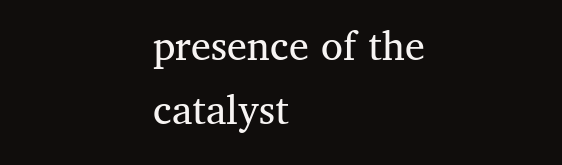presence of the catalyst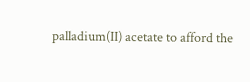palladium(II) acetate to afford the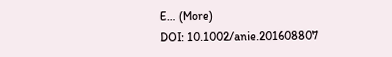E… (More)
DOI: 10.1002/anie.201608807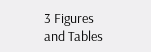3 Figures and Tables